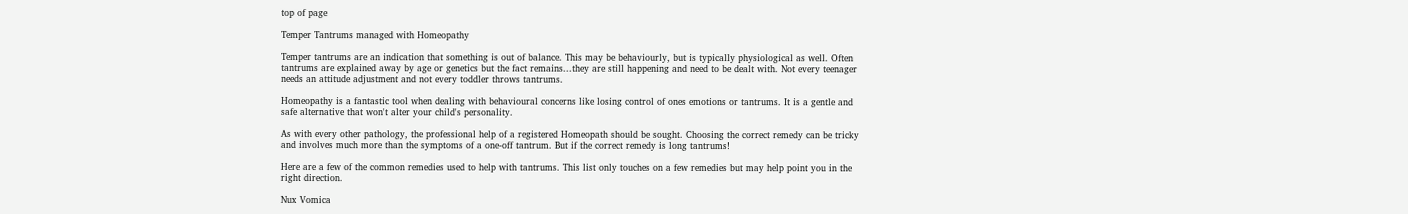top of page

Temper Tantrums managed with Homeopathy

Temper tantrums are an indication that something is out of balance. This may be behaviourly, but is typically physiological as well. Often tantrums are explained away by age or genetics but the fact remains...they are still happening and need to be dealt with. Not every teenager needs an attitude adjustment and not every toddler throws tantrums.

Homeopathy is a fantastic tool when dealing with behavioural concerns like losing control of ones emotions or tantrums. It is a gentle and safe alternative that won't alter your child's personality.

As with every other pathology, the professional help of a registered Homeopath should be sought. Choosing the correct remedy can be tricky and involves much more than the symptoms of a one-off tantrum. But if the correct remedy is long tantrums!

Here are a few of the common remedies used to help with tantrums. This list only touches on a few remedies but may help point you in the right direction.

Nux Vomica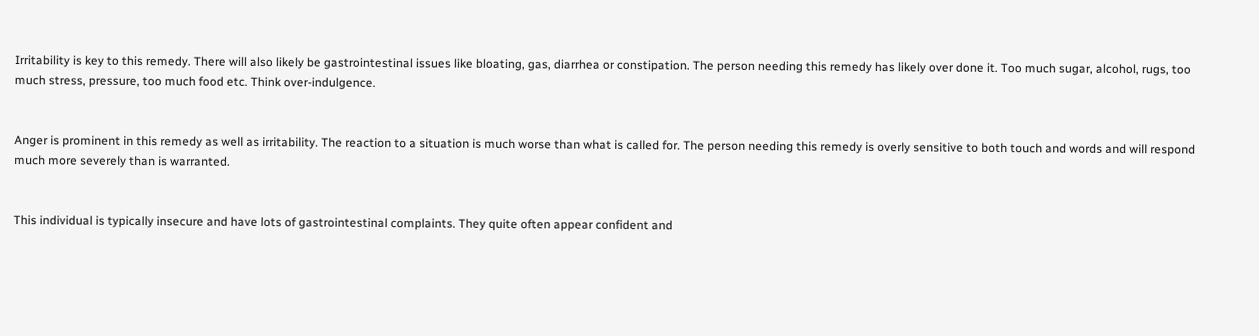Irritability is key to this remedy. There will also likely be gastrointestinal issues like bloating, gas, diarrhea or constipation. The person needing this remedy has likely over done it. Too much sugar, alcohol, rugs, too much stress, pressure, too much food etc. Think over-indulgence.


Anger is prominent in this remedy as well as irritability. The reaction to a situation is much worse than what is called for. The person needing this remedy is overly sensitive to both touch and words and will respond much more severely than is warranted.


This individual is typically insecure and have lots of gastrointestinal complaints. They quite often appear confident and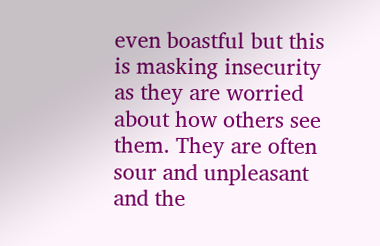even boastful but this is masking insecurity as they are worried about how others see them. They are often sour and unpleasant and the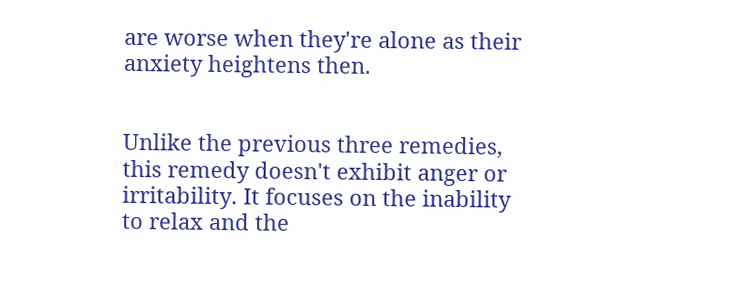are worse when they're alone as their anxiety heightens then.


Unlike the previous three remedies, this remedy doesn't exhibit anger or irritability. It focuses on the inability to relax and the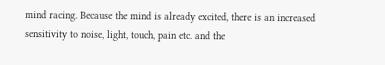mind racing. Because the mind is already excited, there is an increased sensitivity to noise, light, touch, pain etc. and the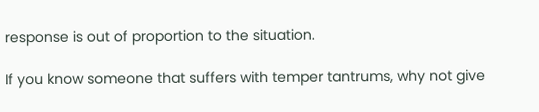response is out of proportion to the situation.

If you know someone that suffers with temper tantrums, why not give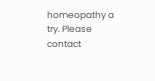homeopathy a try. Please contact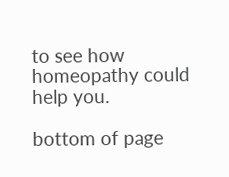to see how homeopathy could help you.

bottom of page